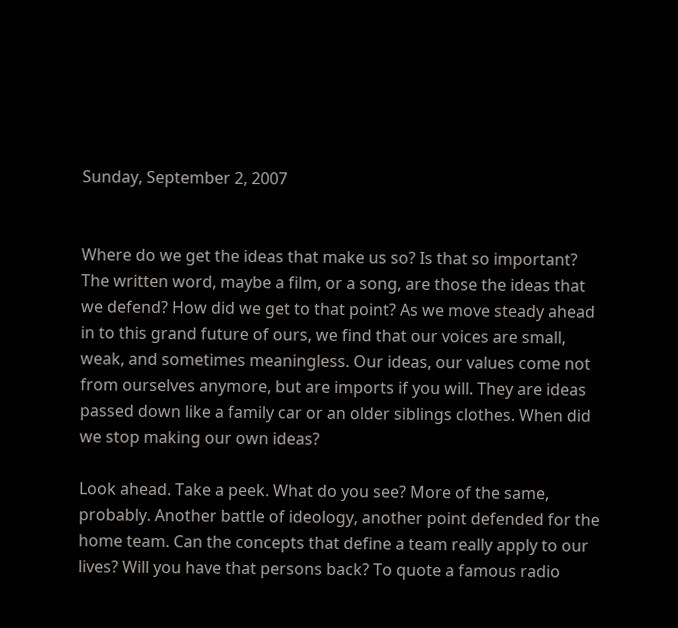Sunday, September 2, 2007


Where do we get the ideas that make us so? Is that so important? The written word, maybe a film, or a song, are those the ideas that we defend? How did we get to that point? As we move steady ahead in to this grand future of ours, we find that our voices are small, weak, and sometimes meaningless. Our ideas, our values come not from ourselves anymore, but are imports if you will. They are ideas passed down like a family car or an older siblings clothes. When did we stop making our own ideas?

Look ahead. Take a peek. What do you see? More of the same, probably. Another battle of ideology, another point defended for the home team. Can the concepts that define a team really apply to our lives? Will you have that persons back? To quote a famous radio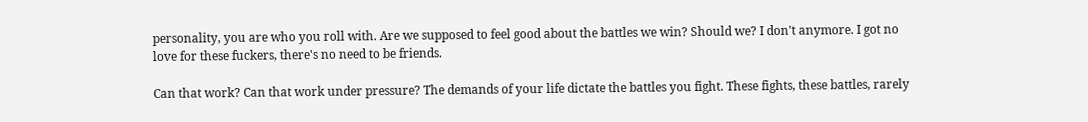personality, you are who you roll with. Are we supposed to feel good about the battles we win? Should we? I don't anymore. I got no love for these fuckers, there's no need to be friends.

Can that work? Can that work under pressure? The demands of your life dictate the battles you fight. These fights, these battles, rarely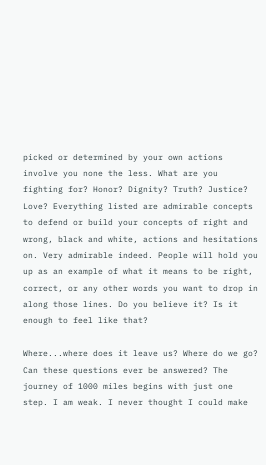picked or determined by your own actions involve you none the less. What are you fighting for? Honor? Dignity? Truth? Justice? Love? Everything listed are admirable concepts to defend or build your concepts of right and wrong, black and white, actions and hesitations on. Very admirable indeed. People will hold you up as an example of what it means to be right, correct, or any other words you want to drop in along those lines. Do you believe it? Is it enough to feel like that?

Where...where does it leave us? Where do we go? Can these questions ever be answered? The journey of 1000 miles begins with just one step. I am weak. I never thought I could make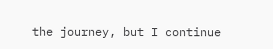the journey, but I continue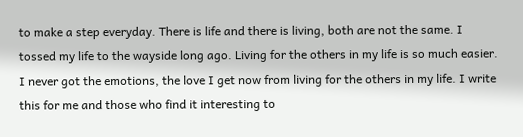to make a step everyday. There is life and there is living, both are not the same. I tossed my life to the wayside long ago. Living for the others in my life is so much easier. I never got the emotions, the love I get now from living for the others in my life. I write this for me and those who find it interesting to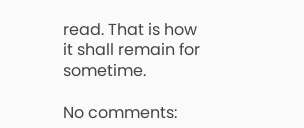read. That is how it shall remain for sometime.

No comments: